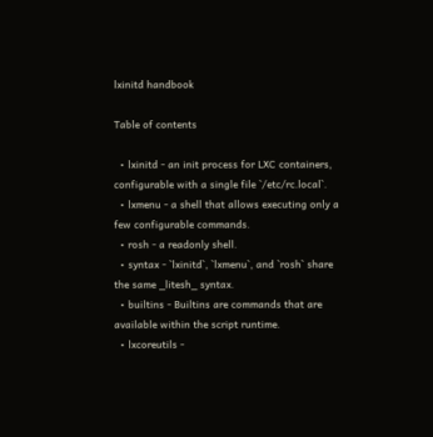lxinitd handbook

Table of contents

  • lxinitd - an init process for LXC containers, configurable with a single file `/etc/rc.local`.
  • lxmenu - a shell that allows executing only a few configurable commands.
  • rosh - a readonly shell.
  • syntax - `lxinitd`, `lxmenu`, and `rosh` share the same _litesh_ syntax.
  • builtins - Builtins are commands that are available within the script runtime.
  • lxcoreutils -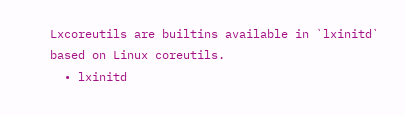Lxcoreutils are builtins available in `lxinitd` based on Linux coreutils.
  • lxinitd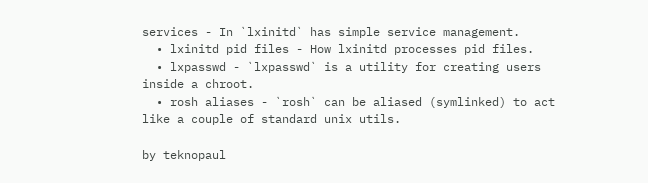services - In `lxinitd` has simple service management.
  • lxinitd pid files - How lxinitd processes pid files.
  • lxpasswd - `lxpasswd` is a utility for creating users inside a chroot.
  • rosh aliases - `rosh` can be aliased (symlinked) to act like a couple of standard unix utils.

by teknopaul